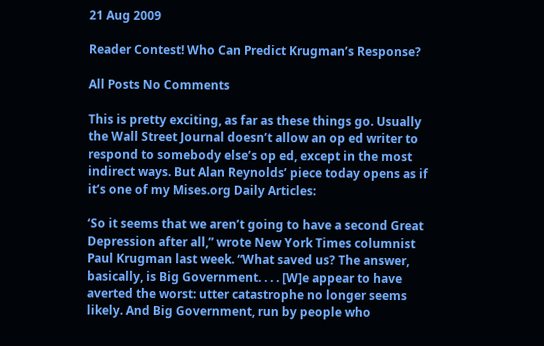21 Aug 2009

Reader Contest! Who Can Predict Krugman’s Response?

All Posts No Comments

This is pretty exciting, as far as these things go. Usually the Wall Street Journal doesn’t allow an op ed writer to respond to somebody else’s op ed, except in the most indirect ways. But Alan Reynolds’ piece today opens as if it’s one of my Mises.org Daily Articles:

‘So it seems that we aren’t going to have a second Great Depression after all,” wrote New York Times columnist Paul Krugman last week. “What saved us? The answer, basically, is Big Government. . . . [W]e appear to have averted the worst: utter catastrophe no longer seems likely. And Big Government, run by people who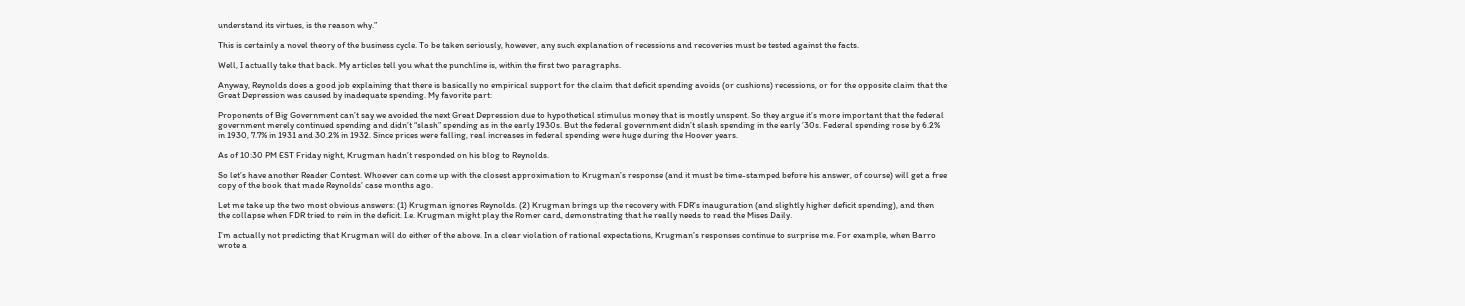understand its virtues, is the reason why.”

This is certainly a novel theory of the business cycle. To be taken seriously, however, any such explanation of recessions and recoveries must be tested against the facts.

Well, I actually take that back. My articles tell you what the punchline is, within the first two paragraphs.

Anyway, Reynolds does a good job explaining that there is basically no empirical support for the claim that deficit spending avoids (or cushions) recessions, or for the opposite claim that the Great Depression was caused by inadequate spending. My favorite part:

Proponents of Big Government can’t say we avoided the next Great Depression due to hypothetical stimulus money that is mostly unspent. So they argue it’s more important that the federal government merely continued spending and didn’t “slash” spending as in the early 1930s. But the federal government didn’t slash spending in the early ’30s. Federal spending rose by 6.2% in 1930, 7.7% in 1931 and 30.2% in 1932. Since prices were falling, real increases in federal spending were huge during the Hoover years.

As of 10:30 PM EST Friday night, Krugman hadn’t responded on his blog to Reynolds.

So let’s have another Reader Contest. Whoever can come up with the closest approximation to Krugman’s response (and it must be time-stamped before his answer, of course) will get a free copy of the book that made Reynolds’ case months ago.

Let me take up the two most obvious answers: (1) Krugman ignores Reynolds. (2) Krugman brings up the recovery with FDR’s inauguration (and slightly higher deficit spending), and then the collapse when FDR tried to rein in the deficit. I.e. Krugman might play the Romer card, demonstrating that he really needs to read the Mises Daily.

I’m actually not predicting that Krugman will do either of the above. In a clear violation of rational expectations, Krugman’s responses continue to surprise me. For example, when Barro wrote a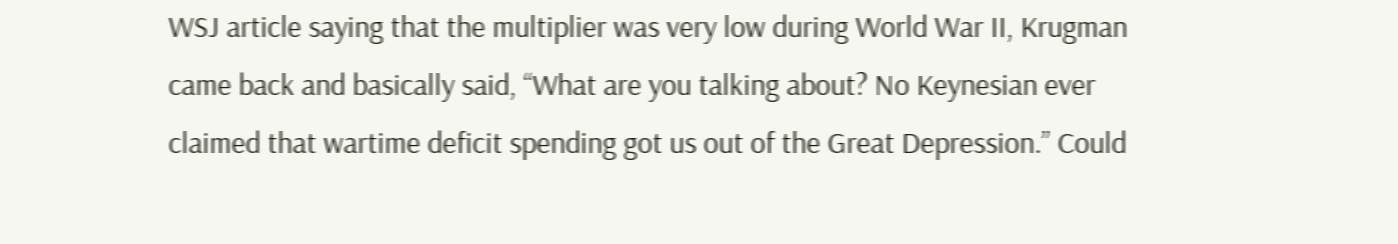WSJ article saying that the multiplier was very low during World War II, Krugman came back and basically said, “What are you talking about? No Keynesian ever claimed that wartime deficit spending got us out of the Great Depression.” Could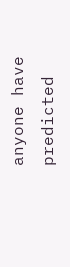anyone have predicted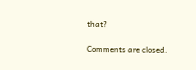that?

Comments are closed.